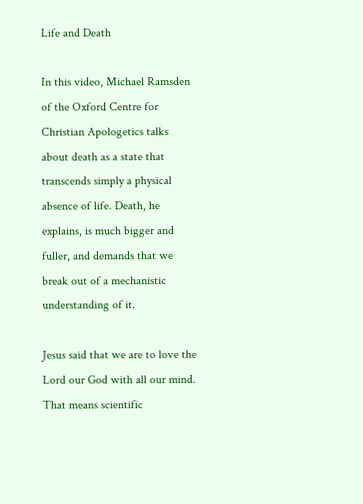Life and Death

In this video, Michael Ramsden of the Oxford Centre for Christian Apologetics talks about death as a state that transcends simply a physical absence of life. Death, he explains, is much bigger and fuller, and demands that we break out of a mechanistic understanding of it.

Jesus said that we are to love the Lord our God with all our mind. That means scientific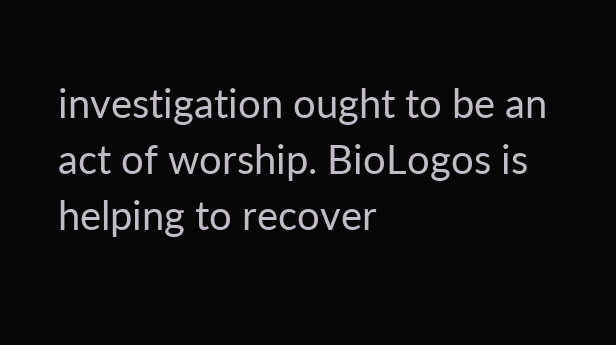investigation ought to be an act of worship. BioLogos is helping to recover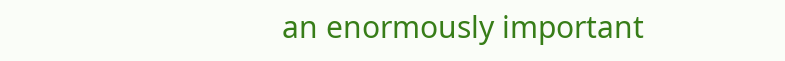an enormously important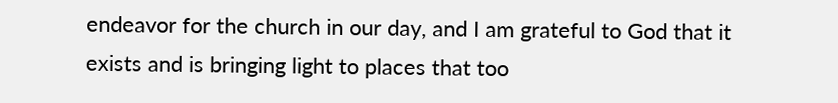endeavor for the church in our day, and I am grateful to God that it exists and is bringing light to places that too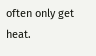often only get heat.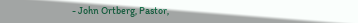- John Ortberg, Pastor,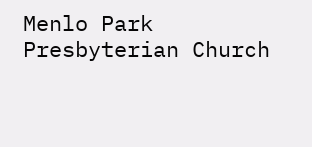Menlo Park Presbyterian Church